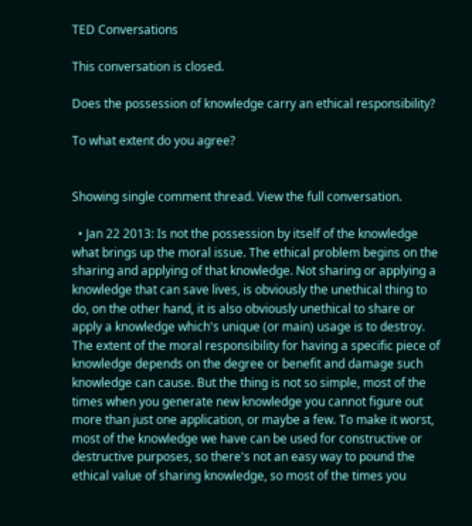TED Conversations

This conversation is closed.

Does the possession of knowledge carry an ethical responsibility?

To what extent do you agree?


Showing single comment thread. View the full conversation.

  • Jan 22 2013: Is not the possession by itself of the knowledge what brings up the moral issue. The ethical problem begins on the sharing and applying of that knowledge. Not sharing or applying a knowledge that can save lives, is obviously the unethical thing to do, on the other hand, it is also obviously unethical to share or apply a knowledge which's unique (or main) usage is to destroy. The extent of the moral responsibility for having a specific piece of knowledge depends on the degree or benefit and damage such knowledge can cause. But the thing is not so simple, most of the times when you generate new knowledge you cannot figure out more than just one application, or maybe a few. To make it worst, most of the knowledge we have can be used for constructive or destructive purposes, so there's not an easy way to pound the ethical value of sharing knowledge, so most of the times you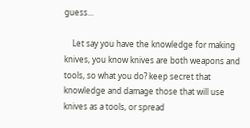guess...

    Let say you have the knowledge for making knives, you know knives are both weapons and tools, so what you do? keep secret that knowledge and damage those that will use knives as a tools, or spread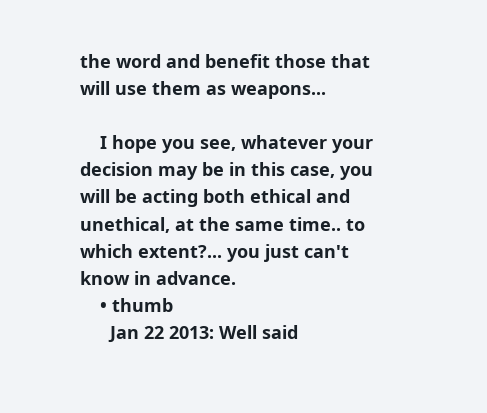the word and benefit those that will use them as weapons...

    I hope you see, whatever your decision may be in this case, you will be acting both ethical and unethical, at the same time.. to which extent?... you just can't know in advance.
    • thumb
      Jan 22 2013: Well said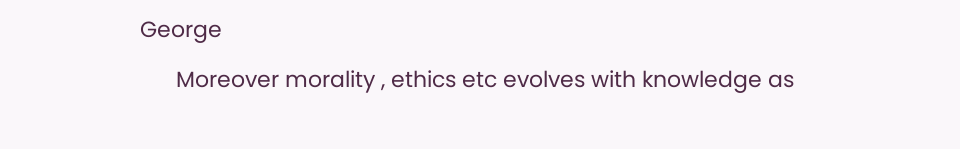George

      Moreover morality , ethics etc evolves with knowledge as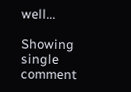well...

Showing single comment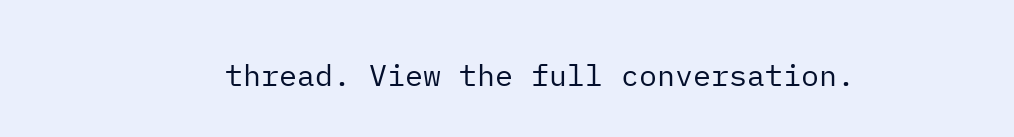thread. View the full conversation.